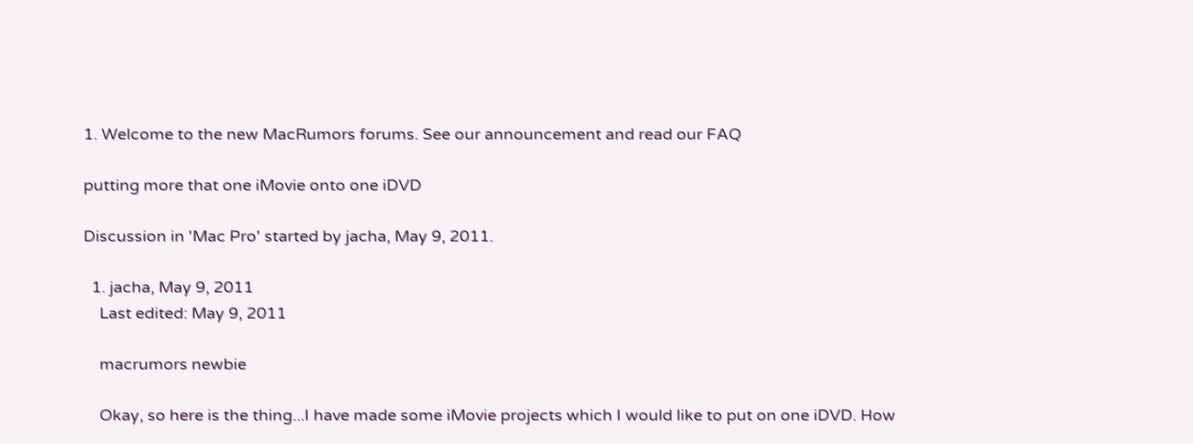1. Welcome to the new MacRumors forums. See our announcement and read our FAQ

putting more that one iMovie onto one iDVD

Discussion in 'Mac Pro' started by jacha, May 9, 2011.

  1. jacha, May 9, 2011
    Last edited: May 9, 2011

    macrumors newbie

    Okay, so here is the thing...I have made some iMovie projects which I would like to put on one iDVD. How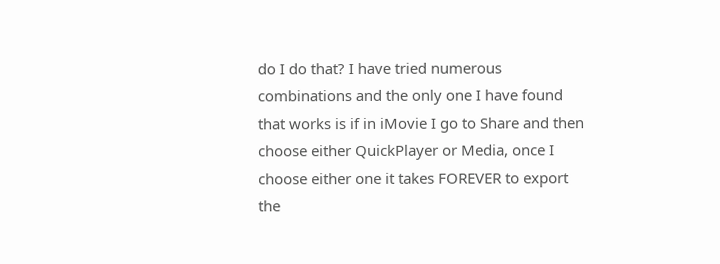do I do that? I have tried numerous combinations and the only one I have found that works is if in iMovie I go to Share and then choose either QuickPlayer or Media, once I choose either one it takes FOREVER to export the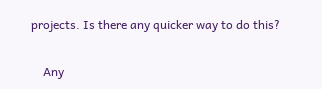projects. Is there any quicker way to do this?

    Any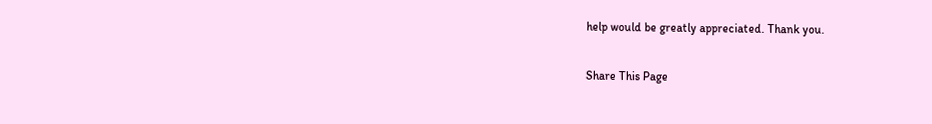help would be greatly appreciated. Thank you.

Share This Page